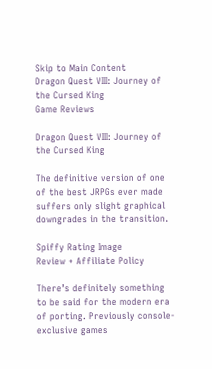Skip to Main Content
Dragon Quest VIII: Journey of the Cursed King
Game Reviews

Dragon Quest VIII: Journey of the Cursed King

The definitive version of one of the best JRPGs ever made suffers only slight graphical downgrades in the transition.

Spiffy Rating Image
Review + Affiliate Policy

There’s definitely something to be said for the modern era of porting. Previously console-exclusive games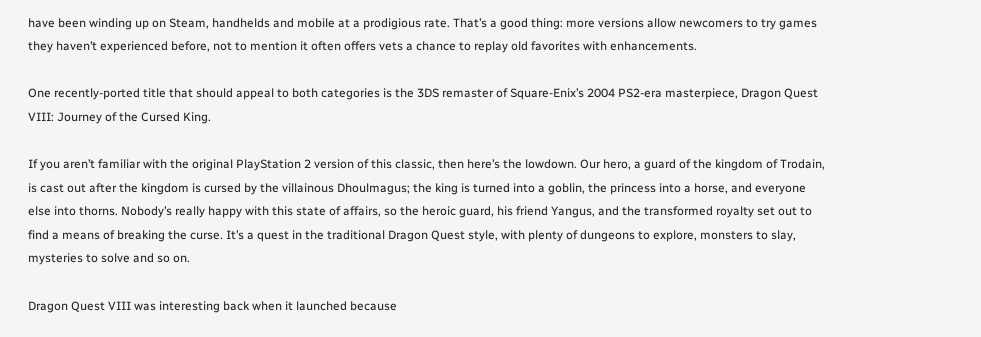have been winding up on Steam, handhelds and mobile at a prodigious rate. That’s a good thing: more versions allow newcomers to try games they haven’t experienced before, not to mention it often offers vets a chance to replay old favorites with enhancements.

One recently-ported title that should appeal to both categories is the 3DS remaster of Square-Enix’s 2004 PS2-era masterpiece, Dragon Quest VIII: Journey of the Cursed King.

If you aren’t familiar with the original PlayStation 2 version of this classic, then here’s the lowdown. Our hero, a guard of the kingdom of Trodain, is cast out after the kingdom is cursed by the villainous Dhoulmagus; the king is turned into a goblin, the princess into a horse, and everyone else into thorns. Nobody’s really happy with this state of affairs, so the heroic guard, his friend Yangus, and the transformed royalty set out to find a means of breaking the curse. It’s a quest in the traditional Dragon Quest style, with plenty of dungeons to explore, monsters to slay, mysteries to solve and so on.

Dragon Quest VIII was interesting back when it launched because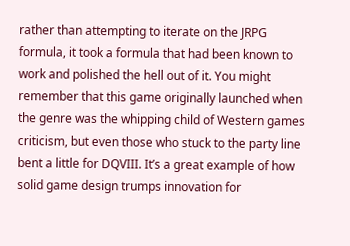rather than attempting to iterate on the JRPG formula, it took a formula that had been known to work and polished the hell out of it. You might remember that this game originally launched when the genre was the whipping child of Western games criticism, but even those who stuck to the party line bent a little for DQVIII. It’s a great example of how solid game design trumps innovation for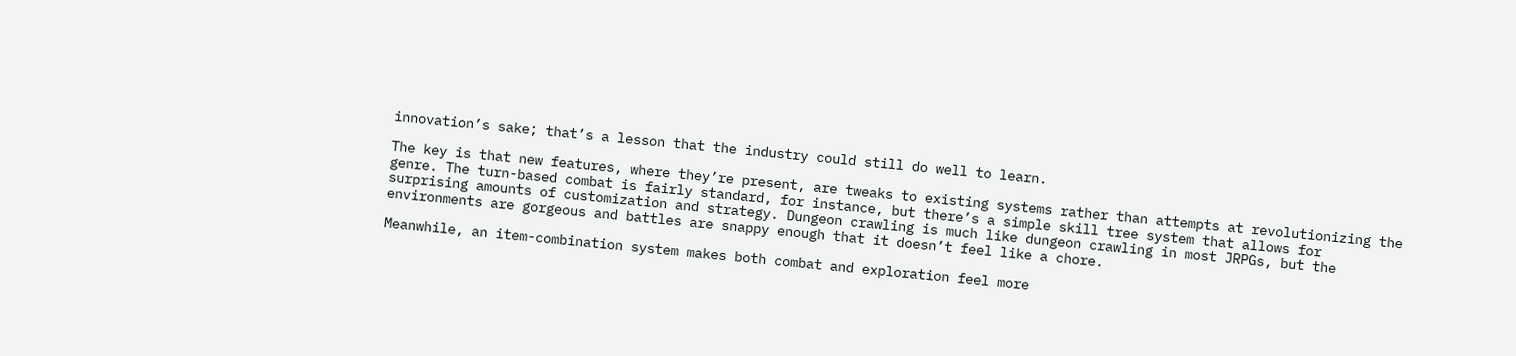innovation’s sake; that’s a lesson that the industry could still do well to learn.

The key is that new features, where they’re present, are tweaks to existing systems rather than attempts at revolutionizing the genre. The turn-based combat is fairly standard, for instance, but there’s a simple skill tree system that allows for surprising amounts of customization and strategy. Dungeon crawling is much like dungeon crawling in most JRPGs, but the environments are gorgeous and battles are snappy enough that it doesn’t feel like a chore.

Meanwhile, an item-combination system makes both combat and exploration feel more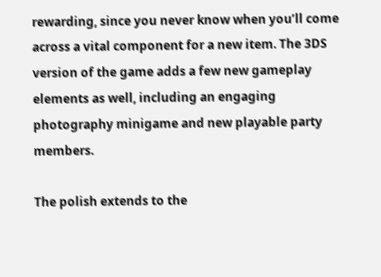rewarding, since you never know when you’ll come across a vital component for a new item. The 3DS version of the game adds a few new gameplay elements as well, including an engaging photography minigame and new playable party members.

The polish extends to the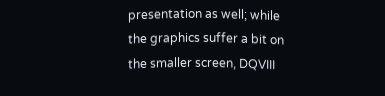presentation as well; while the graphics suffer a bit on the smaller screen, DQVIII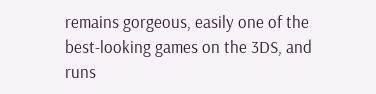remains gorgeous, easily one of the best-looking games on the 3DS, and runs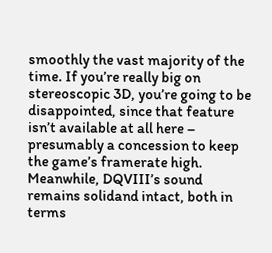smoothly the vast majority of the time. If you’re really big on stereoscopic 3D, you’re going to be disappointed, since that feature isn’t available at all here – presumably a concession to keep the game’s framerate high. Meanwhile, DQVIII’s sound remains solidand intact, both in terms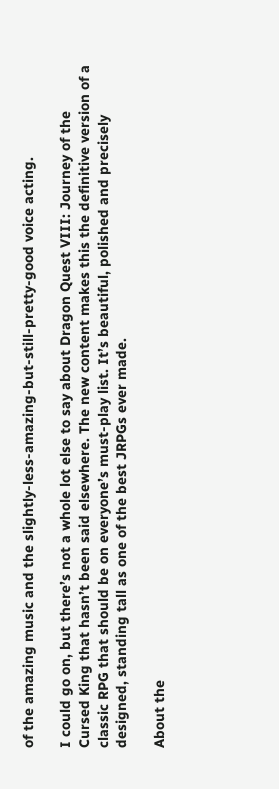of the amazing music and the slightly-less-amazing-but-still-pretty-good voice acting.

I could go on, but there’s not a whole lot else to say about Dragon Quest VIII: Journey of the Cursed King that hasn’t been said elsewhere. The new content makes this the definitive version of a classic RPG that should be on everyone’s must-play list. It’s beautiful, polished and precisely designed, standing tall as one of the best JRPGs ever made.

About the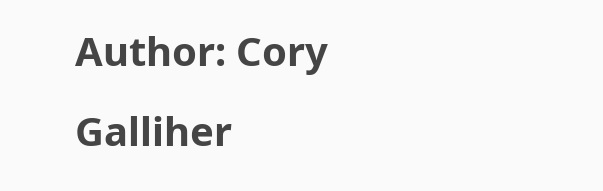Author: Cory Galliher